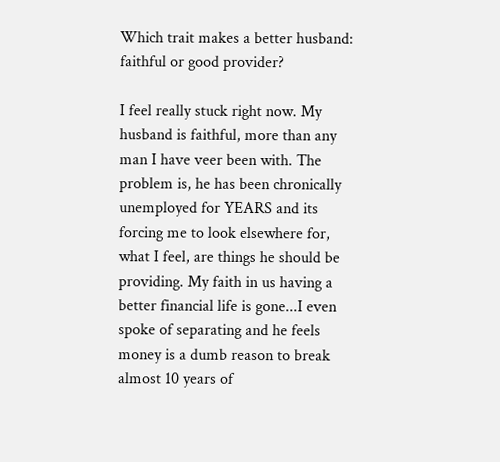Which trait makes a better husband: faithful or good provider?

I feel really stuck right now. My husband is faithful, more than any man I have veer been with. The problem is, he has been chronically unemployed for YEARS and its forcing me to look elsewhere for, what I feel, are things he should be providing. My faith in us having a better financial life is gone...I even spoke of separating and he feels money is a dumb reason to break almost 10 years of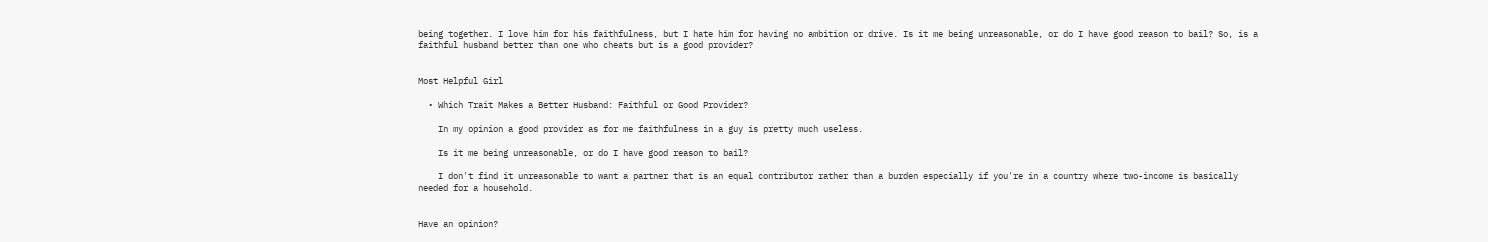being together. I love him for his faithfulness, but I hate him for having no ambition or drive. Is it me being unreasonable, or do I have good reason to bail? So, is a faithful husband better than one who cheats but is a good provider?


Most Helpful Girl

  • Which Trait Makes a Better Husband: Faithful or Good Provider?

    In my opinion a good provider as for me faithfulness in a guy is pretty much useless.

    Is it me being unreasonable, or do I have good reason to bail?

    I don't find it unreasonable to want a partner that is an equal contributor rather than a burden especially if you're in a country where two-income is basically needed for a household.


Have an opinion?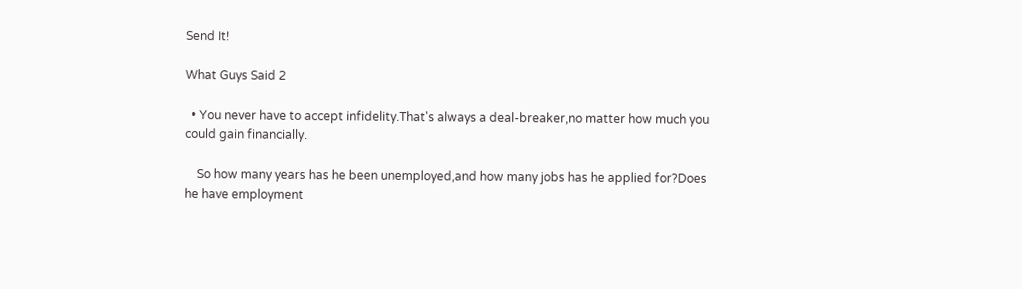Send It!

What Guys Said 2

  • You never have to accept infidelity.That's always a deal-breaker,no matter how much you could gain financially.

    So how many years has he been unemployed,and how many jobs has he applied for?Does he have employment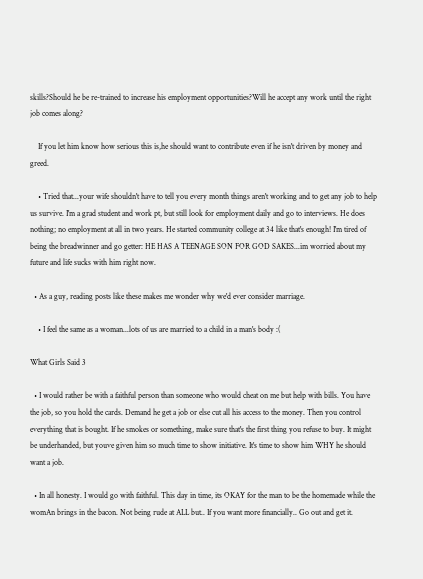skills?Should he be re-trained to increase his employment opportunities?Will he accept any work until the right job comes along?

    If you let him know how serious this is,he should want to contribute even if he isn't driven by money and greed.

    • Tried that...your wife shouldn't have to tell you every month things aren't working and to get any job to help us survive. I'm a grad student and work pt, but still look for employment daily and go to interviews. He does nothing; no employment at all in two years. He started community college at 34 like that's enough! I'm tired of being the breadwinner and go getter: HE HAS A TEENAGE SON FOR GOD SAKES...im worried about my future and life sucks with him right now.

  • As a guy, reading posts like these makes me wonder why we'd ever consider marriage.

    • I feel the same as a woman...lots of us are married to a child in a man's body :(

What Girls Said 3

  • I would rather be with a faithful person than someone who would cheat on me but help with bills. You have the job, so you hold the cards. Demand he get a job or else cut all his access to the money. Then you control everything that is bought. If he smokes or something, make sure that's the first thing you refuse to buy. It might be underhanded, but youve given him so much time to show initiative. It's time to show him WHY he should want a job.

  • In all honesty. I would go with faithful. This day in time, its OKAY for the man to be the homemade while the womAn brings in the bacon. Not being rude at ALL but.. If you want more financially.. Go out and get it.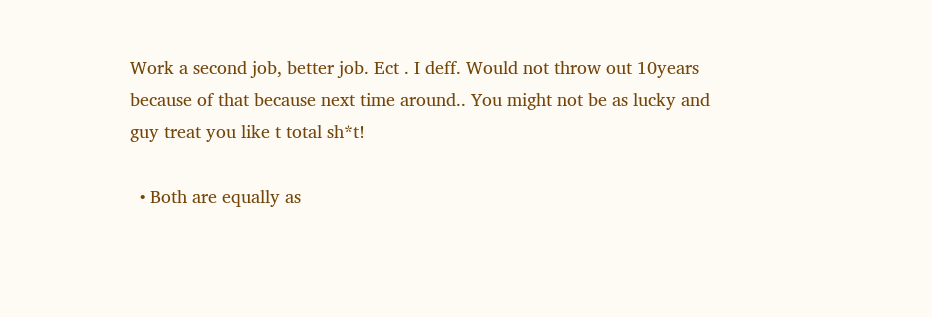Work a second job, better job. Ect . I deff. Would not throw out 10years because of that because next time around.. You might not be as lucky and guy treat you like t total sh*t!

  • Both are equally as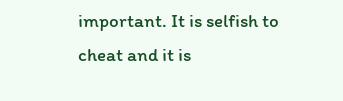important. It is selfish to cheat and it is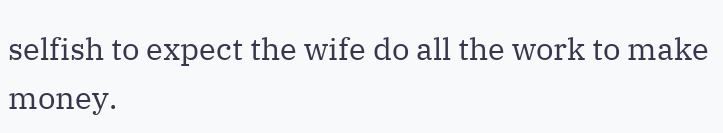selfish to expect the wife do all the work to make money.